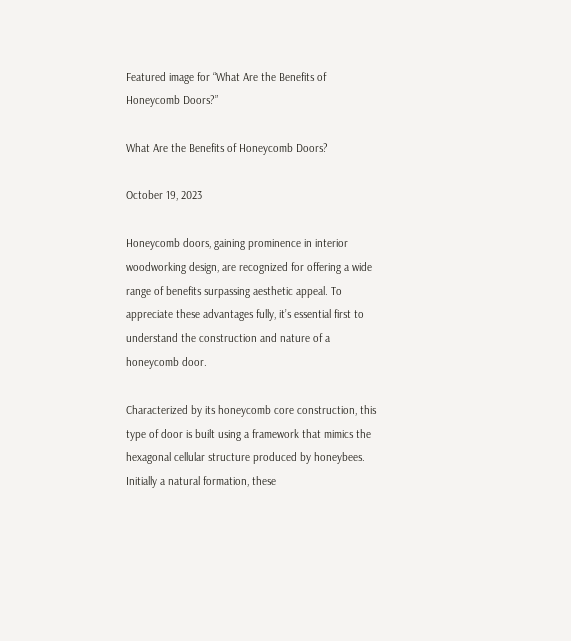Featured image for “What Are the Benefits of Honeycomb Doors?”

What Are the Benefits of Honeycomb Doors?

October 19, 2023

Honeycomb doors, gaining prominence in interior woodworking design, are recognized for offering a wide range of benefits surpassing aesthetic appeal. To appreciate these advantages fully, it’s essential first to understand the construction and nature of a honeycomb door.

Characterized by its honeycomb core construction, this type of door is built using a framework that mimics the hexagonal cellular structure produced by honeybees. Initially a natural formation, these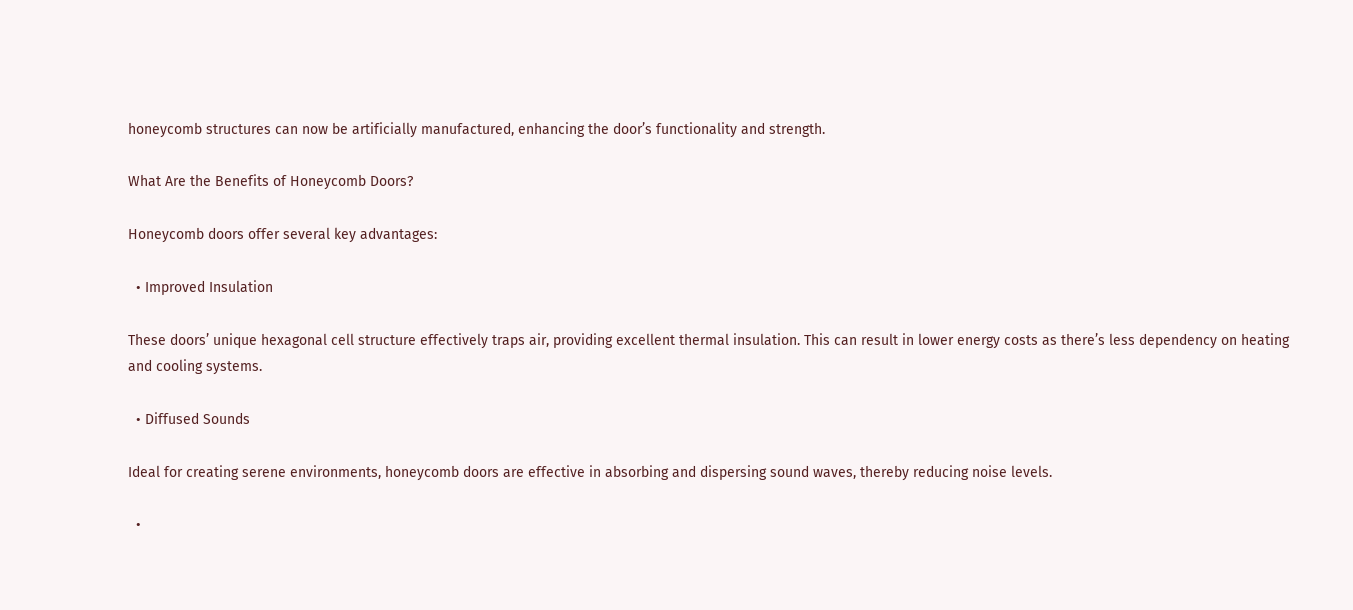honeycomb structures can now be artificially manufactured, enhancing the door’s functionality and strength.

What Are the Benefits of Honeycomb Doors?

Honeycomb doors offer several key advantages:

  • Improved Insulation

These doors’ unique hexagonal cell structure effectively traps air, providing excellent thermal insulation. This can result in lower energy costs as there’s less dependency on heating and cooling systems.

  • Diffused Sounds

Ideal for creating serene environments, honeycomb doors are effective in absorbing and dispersing sound waves, thereby reducing noise levels.

  •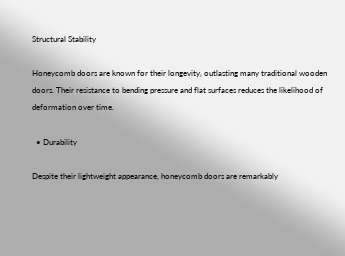Structural Stability

Honeycomb doors are known for their longevity, outlasting many traditional wooden doors. Their resistance to bending pressure and flat surfaces reduces the likelihood of deformation over time.

  • Durability

Despite their lightweight appearance, honeycomb doors are remarkably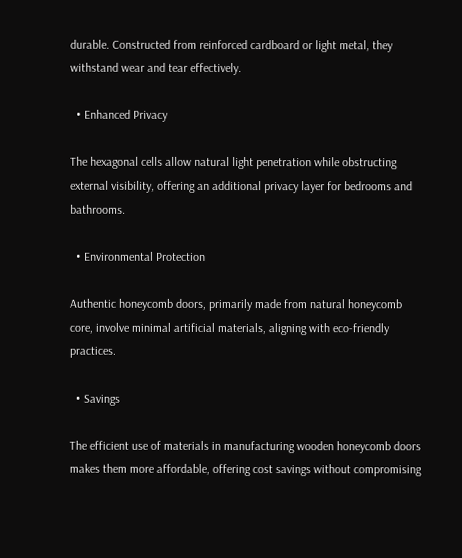durable. Constructed from reinforced cardboard or light metal, they withstand wear and tear effectively.

  • Enhanced Privacy

The hexagonal cells allow natural light penetration while obstructing external visibility, offering an additional privacy layer for bedrooms and bathrooms.

  • Environmental Protection

Authentic honeycomb doors, primarily made from natural honeycomb core, involve minimal artificial materials, aligning with eco-friendly practices.

  • Savings

The efficient use of materials in manufacturing wooden honeycomb doors makes them more affordable, offering cost savings without compromising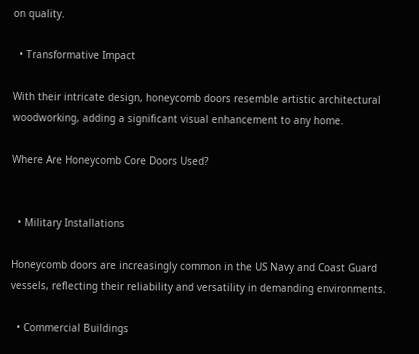on quality.

  • Transformative Impact

With their intricate design, honeycomb doors resemble artistic architectural woodworking, adding a significant visual enhancement to any home.

Where Are Honeycomb Core Doors Used?


  • Military Installations

Honeycomb doors are increasingly common in the US Navy and Coast Guard vessels, reflecting their reliability and versatility in demanding environments.

  • Commercial Buildings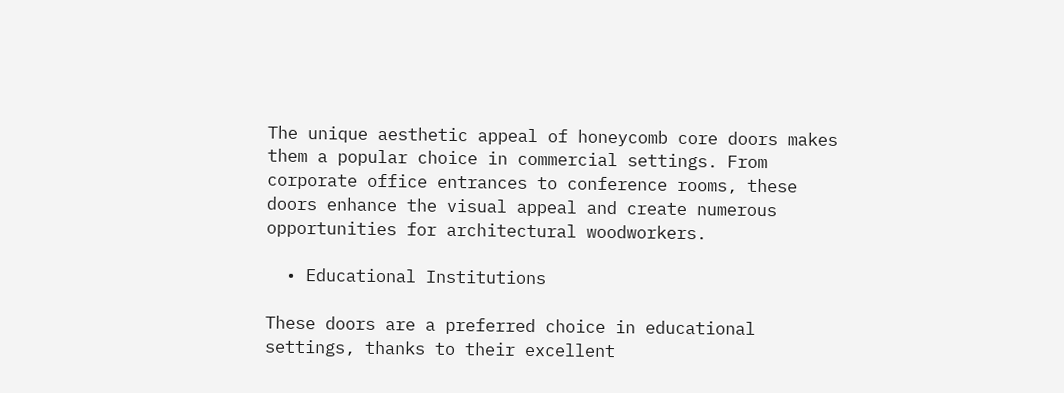The unique aesthetic appeal of honeycomb core doors makes them a popular choice in commercial settings. From corporate office entrances to conference rooms, these doors enhance the visual appeal and create numerous opportunities for architectural woodworkers.

  • Educational Institutions

These doors are a preferred choice in educational settings, thanks to their excellent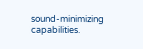sound-minimizing capabilities.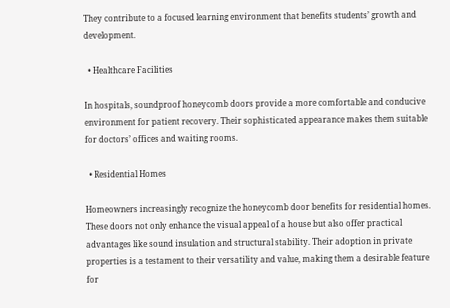They contribute to a focused learning environment that benefits students’ growth and development.

  • Healthcare Facilities

In hospitals, soundproof honeycomb doors provide a more comfortable and conducive environment for patient recovery. Their sophisticated appearance makes them suitable for doctors’ offices and waiting rooms.

  • Residential Homes

Homeowners increasingly recognize the honeycomb door benefits for residential homes. These doors not only enhance the visual appeal of a house but also offer practical advantages like sound insulation and structural stability. Their adoption in private properties is a testament to their versatility and value, making them a desirable feature for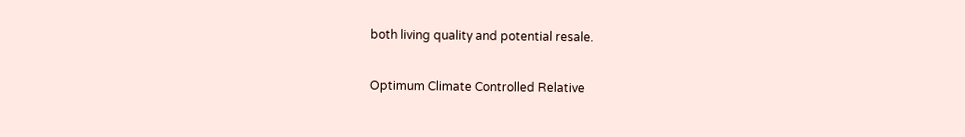both living quality and potential resale.

Optimum Climate Controlled Relative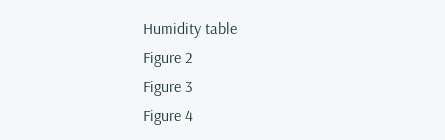Humidity table
Figure 2
Figure 3
Figure 4